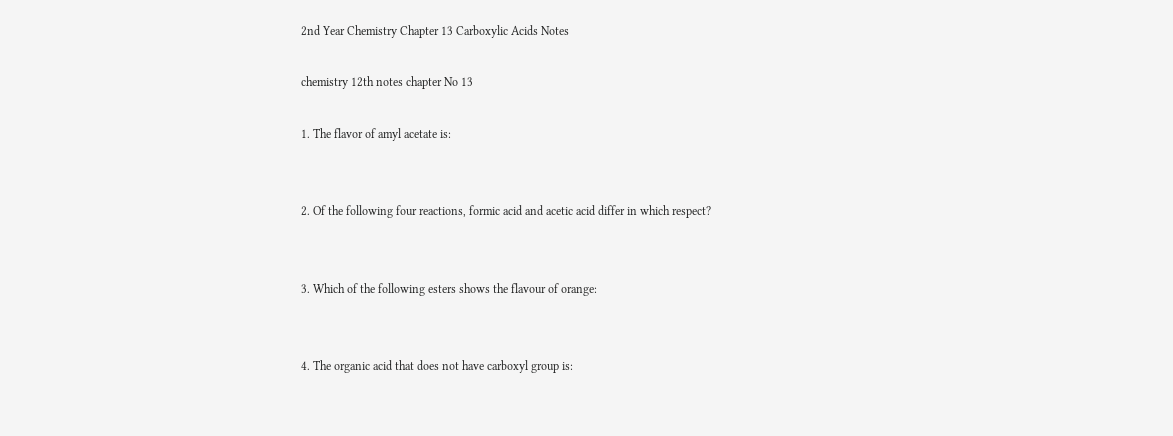2nd Year Chemistry Chapter 13 Carboxylic Acids Notes

chemistry 12th notes chapter No 13

1. The flavor of amyl acetate is:


2. Of the following four reactions, formic acid and acetic acid differ in which respect?


3. Which of the following esters shows the flavour of orange:


4. The organic acid that does not have carboxyl group is: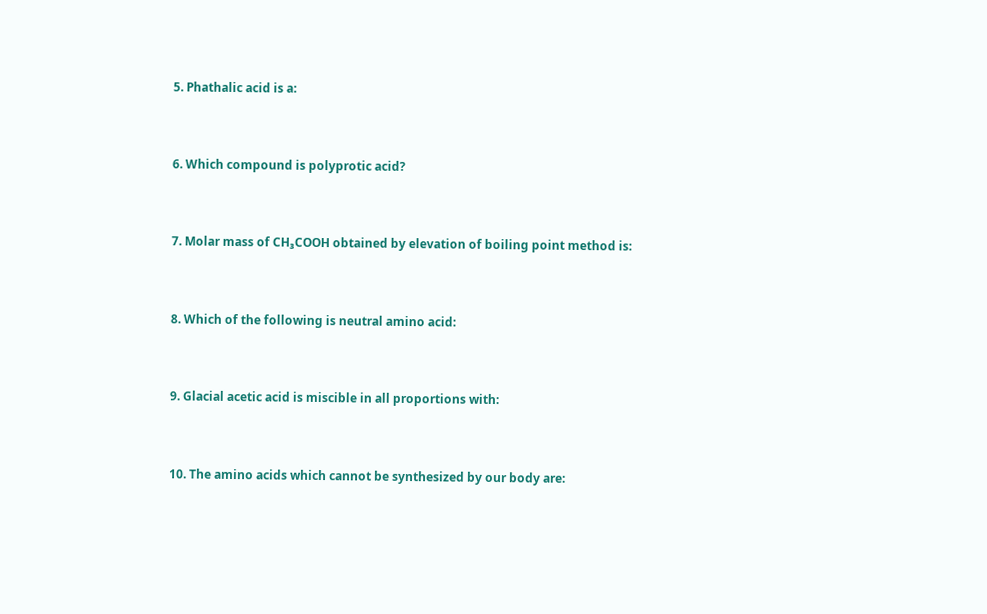5. Phathalic acid is a:


6. Which compound is polyprotic acid?


7. Molar mass of CH₃COOH obtained by elevation of boiling point method is:


8. Which of the following is neutral amino acid:


9. Glacial acetic acid is miscible in all proportions with:


10. The amino acids which cannot be synthesized by our body are: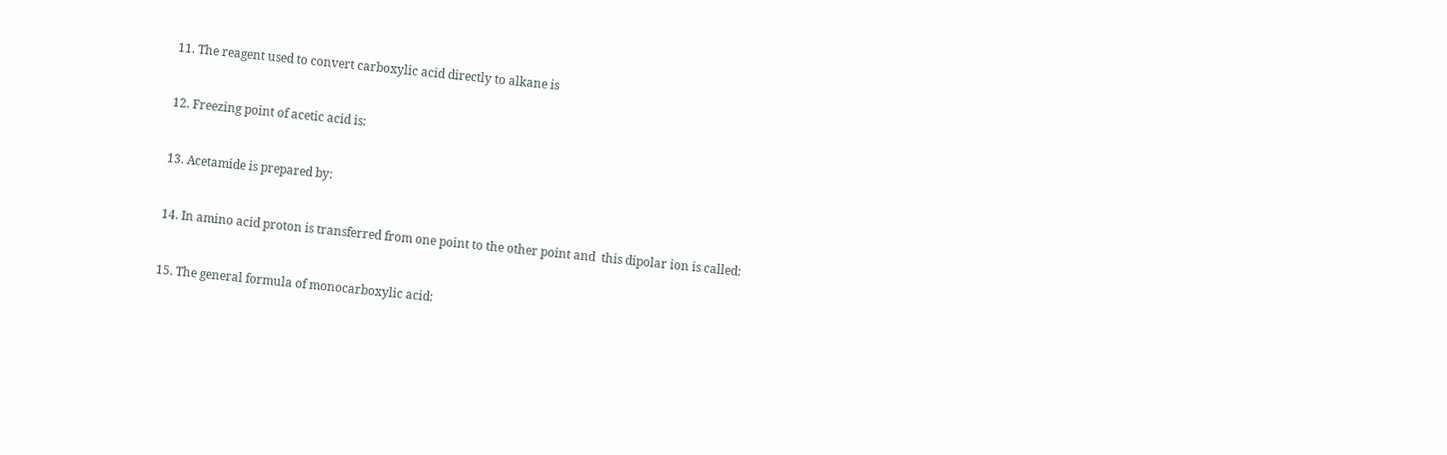11. The reagent used to convert carboxylic acid directly to alkane is


12. Freezing point of acetic acid is:


13. Acetamide is prepared by:


14. In amino acid proton is transferred from one point to the other point and  this dipolar ion is called:


15. The general formula of monocarboxylic acid: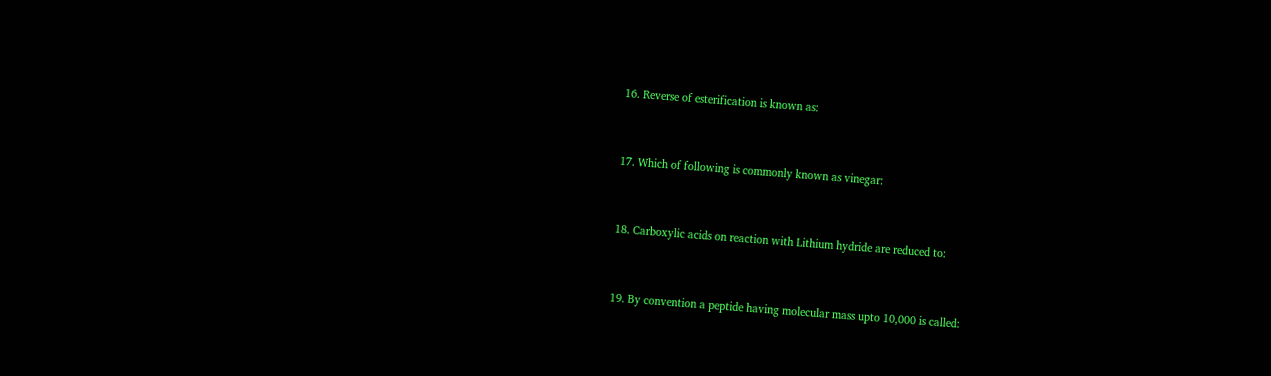16. Reverse of esterification is known as:


17. Which of following is commonly known as vinegar:


18. Carboxylic acids on reaction with Lithium hydride are reduced to:


19. By convention a peptide having molecular mass upto 10,000 is called: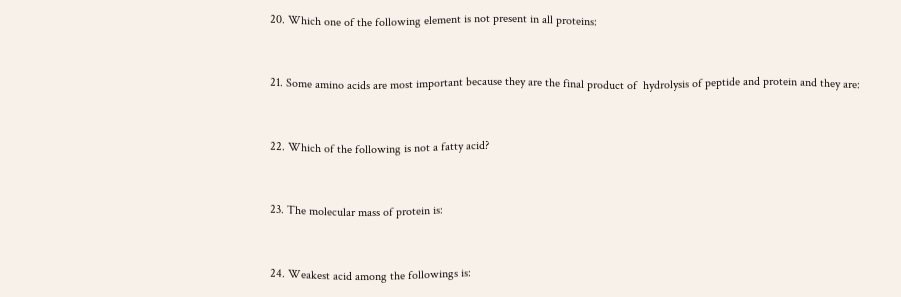20. Which one of the following element is not present in all proteins:


21. Some amino acids are most important because they are the final product of  hydrolysis of peptide and protein and they are:


22. Which of the following is not a fatty acid?


23. The molecular mass of protein is:


24. Weakest acid among the followings is: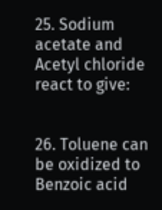25. Sodium acetate and Acetyl chloride react to give:


26. Toluene can be oxidized to Benzoic acid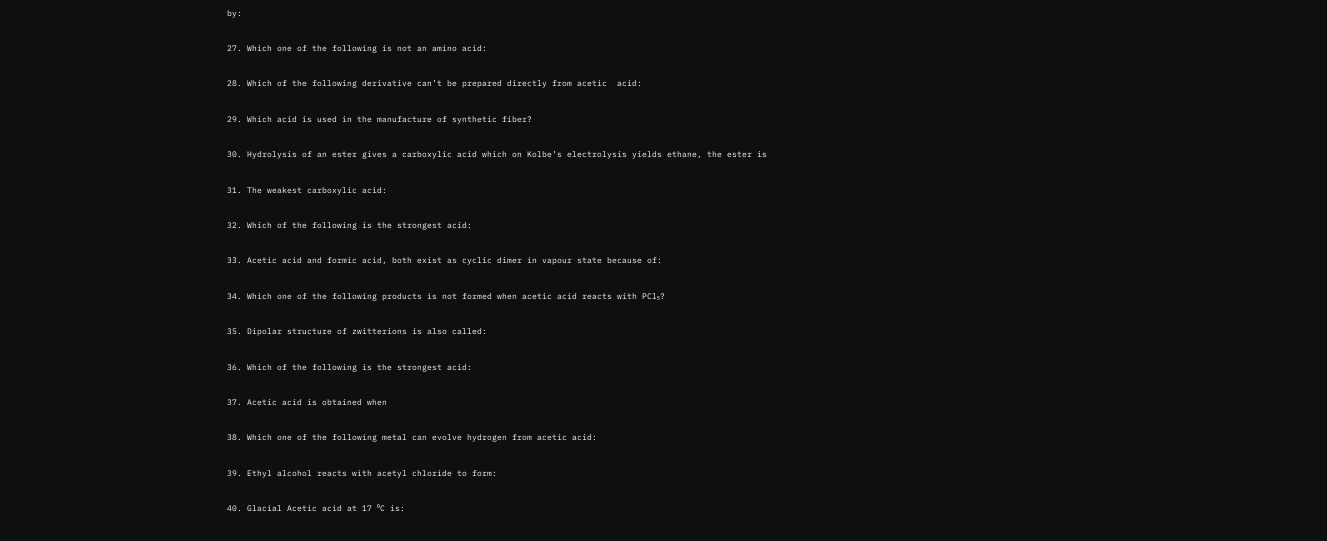by:


27. Which one of the following is not an amino acid:


28. Which of the following derivative can’t be prepared directly from acetic  acid:


29. Which acid is used in the manufacture of synthetic fiber?


30. Hydrolysis of an ester gives a carboxylic acid which on Kolbe’s electrolysis yields ethane, the ester is


31. The weakest carboxylic acid:


32. Which of the following is the strongest acid:


33. Acetic acid and formic acid, both exist as cyclic dimer in vapour state because of:


34. Which one of the following products is not formed when acetic acid reacts with PCl₅?


35. Dipolar structure of zwitterions is also called:


36. Which of the following is the strongest acid:


37. Acetic acid is obtained when


38. Which one of the following metal can evolve hydrogen from acetic acid:


39. Ethyl alcohol reacts with acetyl chloride to form:


40. Glacial Acetic acid at 17 ⁰C is: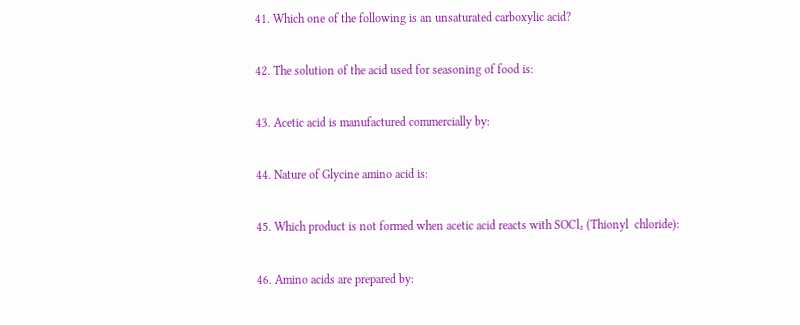41. Which one of the following is an unsaturated carboxylic acid?


42. The solution of the acid used for seasoning of food is:


43. Acetic acid is manufactured commercially by:


44. Nature of Glycine amino acid is:


45. Which product is not formed when acetic acid reacts with SOCl₂ (Thionyl  chloride):


46. Amino acids are prepared by: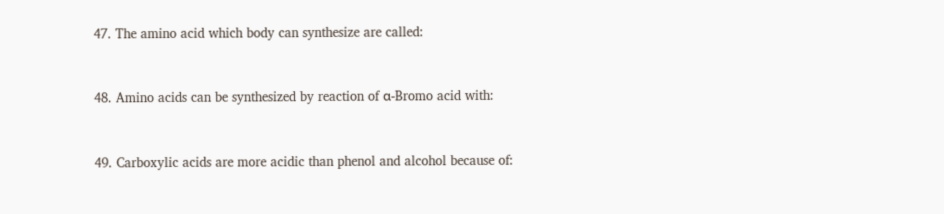47. The amino acid which body can synthesize are called:


48. Amino acids can be synthesized by reaction of α-Bromo acid with:


49. Carboxylic acids are more acidic than phenol and alcohol because of: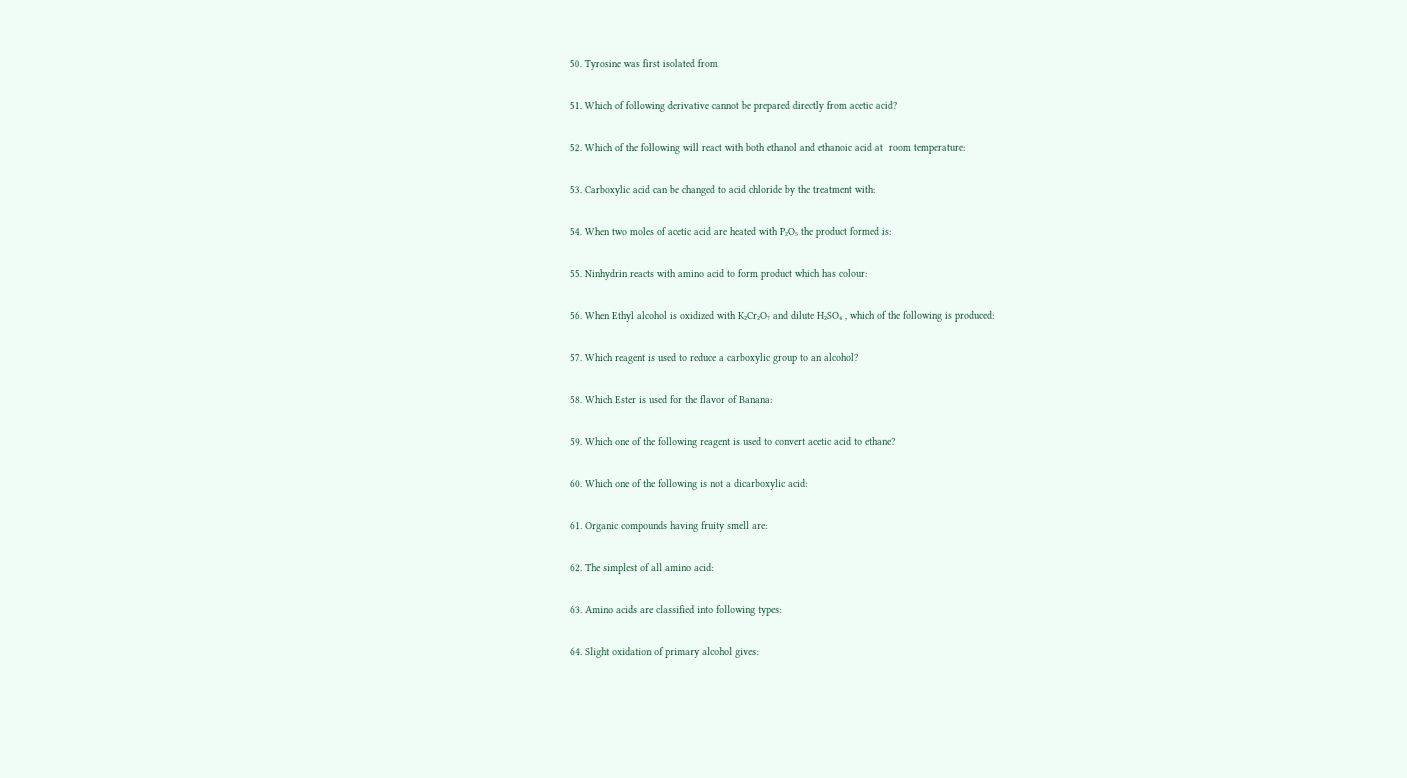50. Tyrosine was first isolated from


51. Which of following derivative cannot be prepared directly from acetic acid?


52. Which of the following will react with both ethanol and ethanoic acid at  room temperature:


53. Carboxylic acid can be changed to acid chloride by the treatment with:


54. When two moles of acetic acid are heated with P₂O₅ the product formed is:


55. Ninhydrin reacts with amino acid to form product which has colour:


56. When Ethyl alcohol is oxidized with K₂Cr₂O₇ and dilute H₂SO₄ , which of the following is produced:


57. Which reagent is used to reduce a carboxylic group to an alcohol?


58. Which Ester is used for the flavor of Banana:


59. Which one of the following reagent is used to convert acetic acid to ethane?


60. Which one of the following is not a dicarboxylic acid:


61. Organic compounds having fruity smell are:


62. The simplest of all amino acid:


63. Amino acids are classified into following types:


64. Slight oxidation of primary alcohol gives: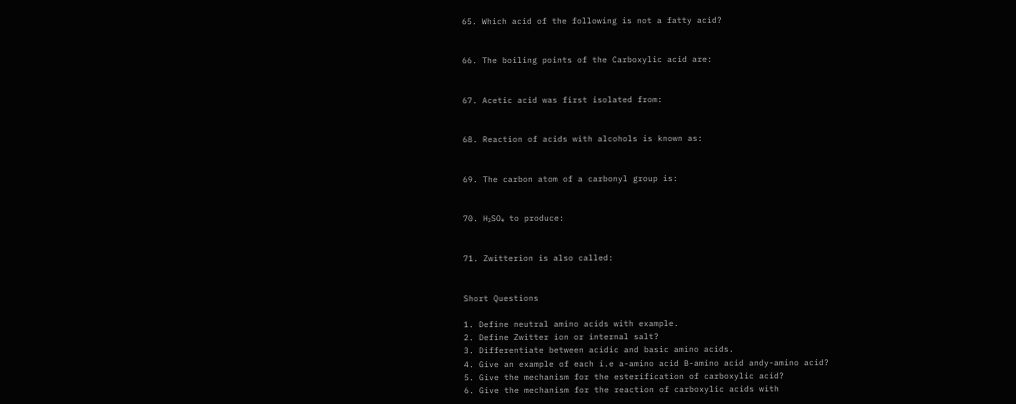65. Which acid of the following is not a fatty acid?


66. The boiling points of the Carboxylic acid are:


67. Acetic acid was first isolated from:


68. Reaction of acids with alcohols is known as:


69. The carbon atom of a carbonyl group is:


70. H₂SO₄ to produce:


71. Zwitterion is also called:


Short Questions

1. Define neutral amino acids with example.
2. Define Zwitter ion or internal salt?
3. Differentiate between acidic and basic amino acids.
4. Give an example of each i.e a-amino acid B-amino acid andy-amino acid?
5. Give the mechanism for the esterification of carboxylic acid?
6. Give the mechanism for the reaction of carboxylic acids with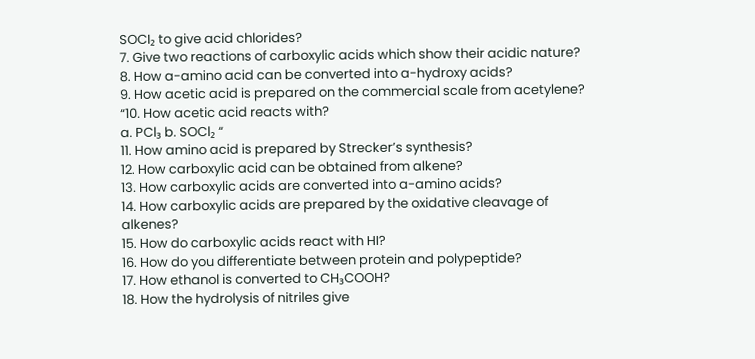SOCI₂ to give acid chlorides?
7. Give two reactions of carboxylic acids which show their acidic nature?
8. How a-amino acid can be converted into a-hydroxy acids?
9. How acetic acid is prepared on the commercial scale from acetylene?
“10. How acetic acid reacts with?
a. PCl₃ b. SOCl₂ “
11. How amino acid is prepared by Strecker’s synthesis?
12. How carboxylic acid can be obtained from alkene?
13. How carboxylic acids are converted into a-amino acids?
14. How carboxylic acids are prepared by the oxidative cleavage of alkenes?
15. How do carboxylic acids react with HI?
16. How do you differentiate between protein and polypeptide?
17. How ethanol is converted to CH₃COOH?
18. How the hydrolysis of nitriles give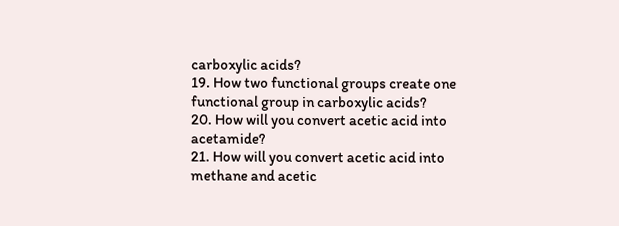carboxylic acids?
19. How two functional groups create one functional group in carboxylic acids?
20. How will you convert acetic acid into acetamide?
21. How will you convert acetic acid into methane and acetic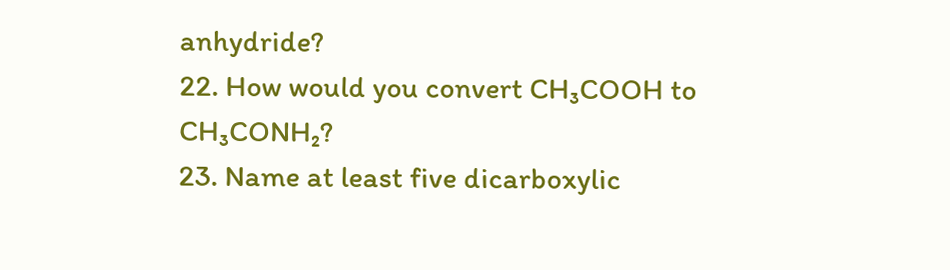anhydride?
22. How would you convert CH₃COOH to CH₃CONH₂?
23. Name at least five dicarboxylic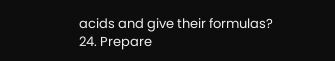acids and give their formulas?
24. Prepare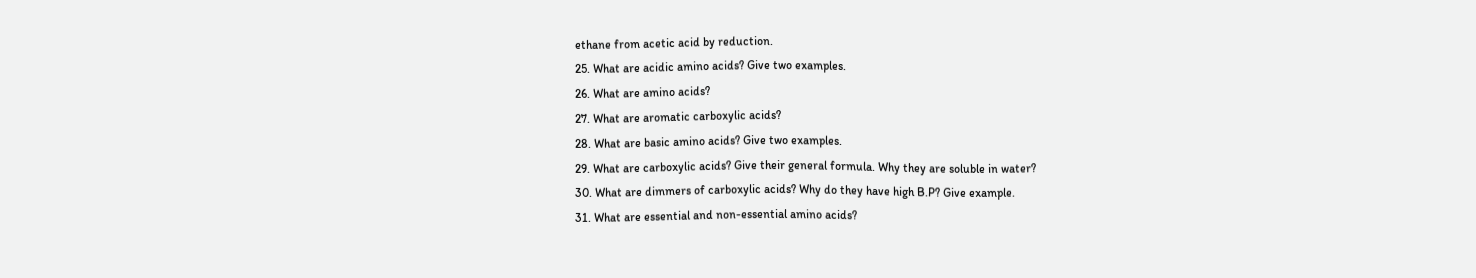ethane from acetic acid by reduction.
25. What are acidic amino acids? Give two examples.
26. What are amino acids?
27. What are aromatic carboxylic acids?
28. What are basic amino acids? Give two examples.
29. What are carboxylic acids? Give their general formula. Why they are soluble in water?
30. What are dimmers of carboxylic acids? Why do they have high B.P? Give example.
31. What are essential and non-essential amino acids?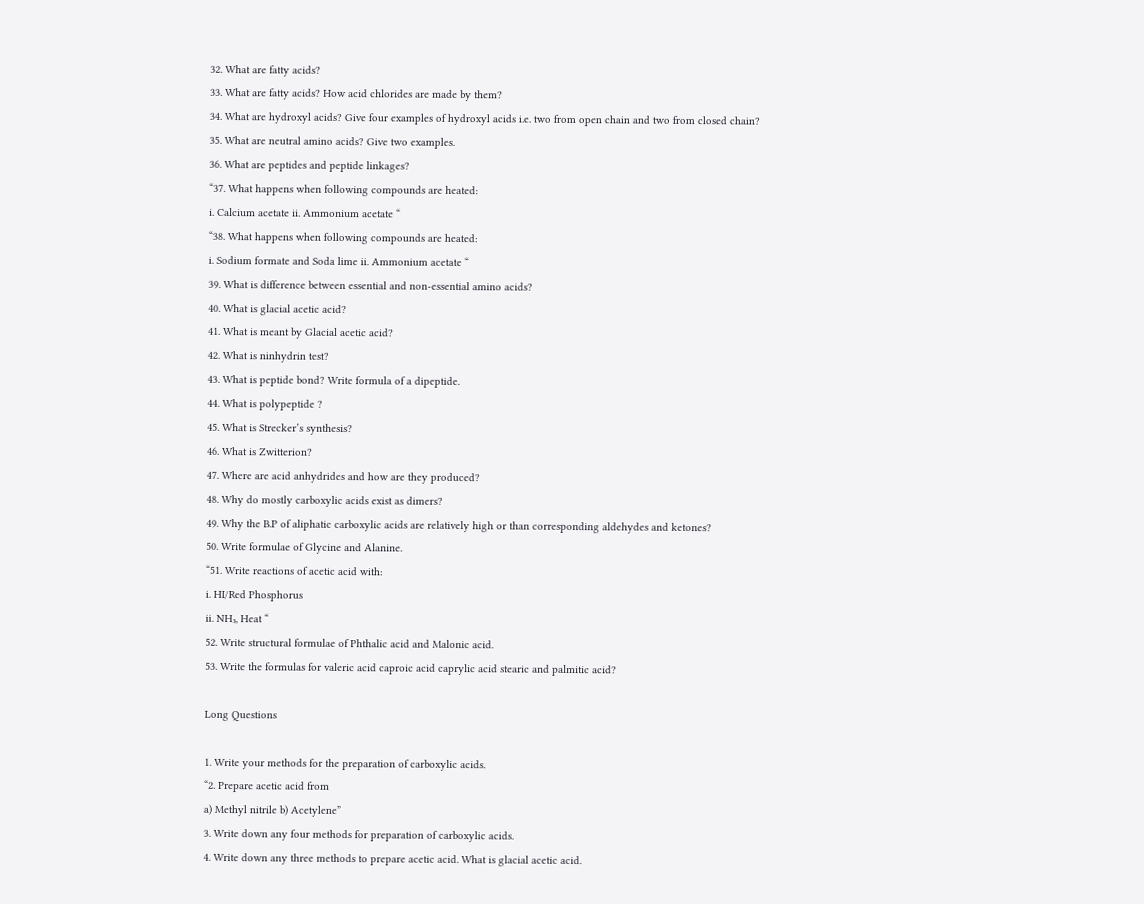32. What are fatty acids?
33. What are fatty acids? How acid chlorides are made by them?
34. What are hydroxyl acids? Give four examples of hydroxyl acids i.e. two from open chain and two from closed chain?
35. What are neutral amino acids? Give two examples.
36. What are peptides and peptide linkages?
“37. What happens when following compounds are heated:
i. Calcium acetate ii. Ammonium acetate “
“38. What happens when following compounds are heated:
i. Sodium formate and Soda lime ii. Ammonium acetate “
39. What is difference between essential and non-essential amino acids?
40. What is glacial acetic acid?
41. What is meant by Glacial acetic acid?
42. What is ninhydrin test?
43. What is peptide bond? Write formula of a dipeptide.
44. What is polypeptide ?
45. What is Strecker’s synthesis?
46. What is Zwitterion?
47. Where are acid anhydrides and how are they produced?
48. Why do mostly carboxylic acids exist as dimers?
49. Why the B.P of aliphatic carboxylic acids are relatively high or than corresponding aldehydes and ketones?
50. Write formulae of Glycine and Alanine.
“51. Write reactions of acetic acid with:
i. HI/Red Phosphorus
ii. NH₃, Heat “
52. Write structural formulae of Phthalic acid and Malonic acid.
53. Write the formulas for valeric acid caproic acid caprylic acid stearic and palmitic acid?

Long Questions

1. Write your methods for the preparation of carboxylic acids.
“2. Prepare acetic acid from
a) Methyl nitrile b) Acetylene”
3. Write down any four methods for preparation of carboxylic acids.
4. Write down any three methods to prepare acetic acid. What is glacial acetic acid.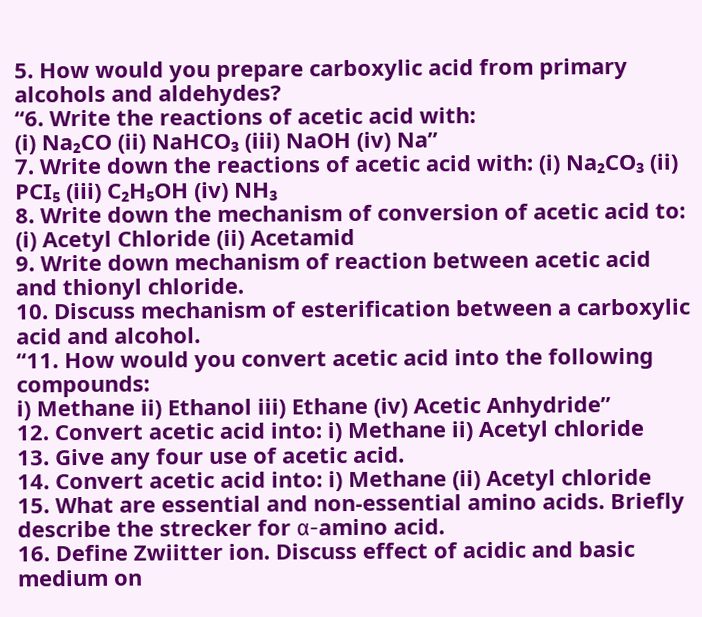5. How would you prepare carboxylic acid from primary alcohols and aldehydes?
“6. Write the reactions of acetic acid with:
(i) Na₂CO (ii) NaHCO₃ (iii) NaOH (iv) Na”
7. Write down the reactions of acetic acid with: (i) Na₂CO₃ (ii) PCI₅ (iii) C₂H₅OH (iv) NH₃
8. Write down the mechanism of conversion of acetic acid to: (i) Acetyl Chloride (ii) Acetamid
9. Write down mechanism of reaction between acetic acid and thionyl chloride.
10. Discuss mechanism of esterification between a carboxylic acid and alcohol.
“11. How would you convert acetic acid into the following compounds:
i) Methane ii) Ethanol iii) Ethane (iv) Acetic Anhydride”
12. Convert acetic acid into: i) Methane ii) Acetyl chloride
13. Give any four use of acetic acid.
14. Convert acetic acid into: i) Methane (ii) Acetyl chloride
15. What are essential and non-essential amino acids. Briefly describe the strecker for α-amino acid.
16. Define Zwiitter ion. Discuss effect of acidic and basic medium on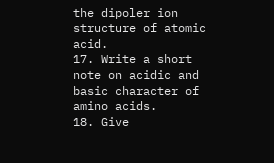the dipoler ion structure of atomic acid.
17. Write a short note on acidic and basic character of amino acids.
18. Give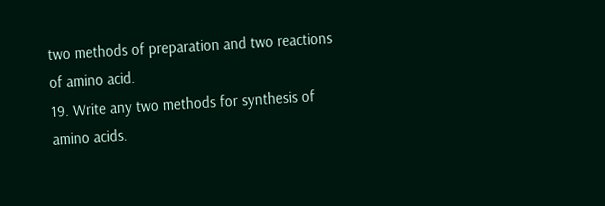two methods of preparation and two reactions of amino acid.
19. Write any two methods for synthesis of amino acids.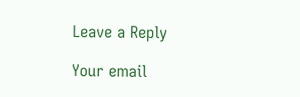Leave a Reply

Your email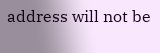address will not be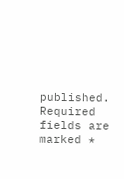published. Required fields are marked *